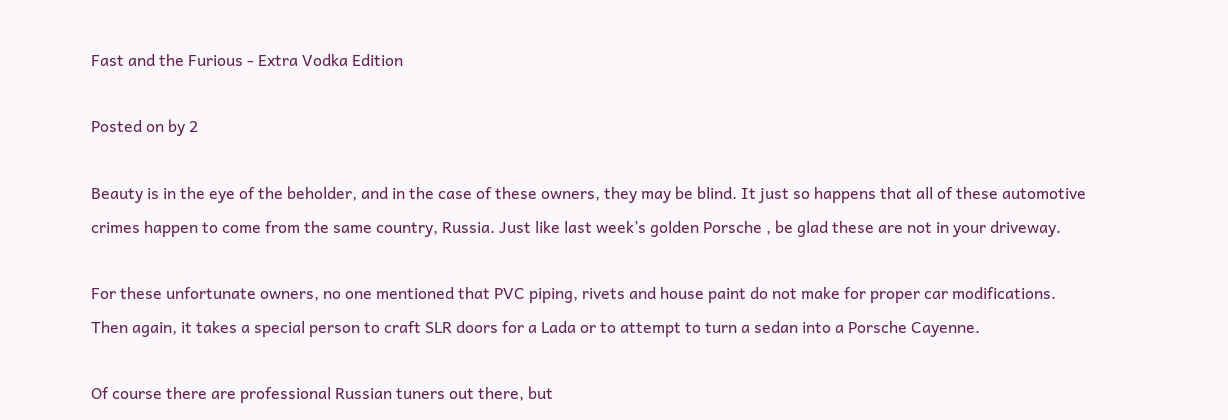Fast and the Furious - Extra Vodka Edition

Posted on by 2

Beauty is in the eye of the beholder, and in the case of these owners, they may be blind. It just so happens that all of these automotive crimes happen to come from the same country, Russia. Just like last week’s golden Porsche , be glad these are not in your driveway.

For these unfortunate owners, no one mentioned that PVC piping, rivets and house paint do not make for proper car modifications. Then again, it takes a special person to craft SLR doors for a Lada or to attempt to turn a sedan into a Porsche Cayenne.

Of course there are professional Russian tuners out there, but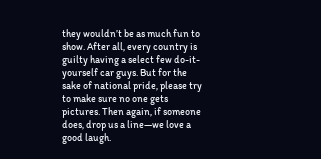they wouldn’t be as much fun to show. After all, every country is guilty having a select few do-it-yourself car guys. But for the sake of national pride, please try to make sure no one gets pictures. Then again, if someone does, drop us a line—we love a good laugh.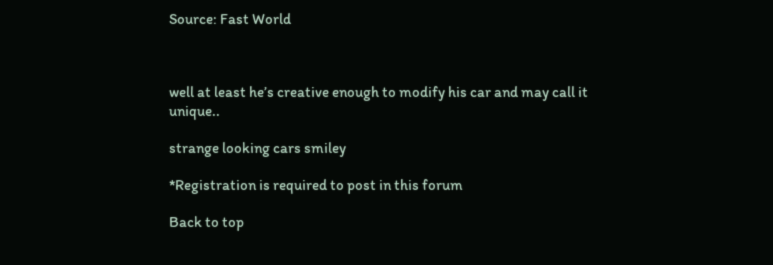Source: Fast World



well at least he’s creative enough to modify his car and may call it unique..

strange looking cars smiley

*Registration is required to post in this forum

Back to top